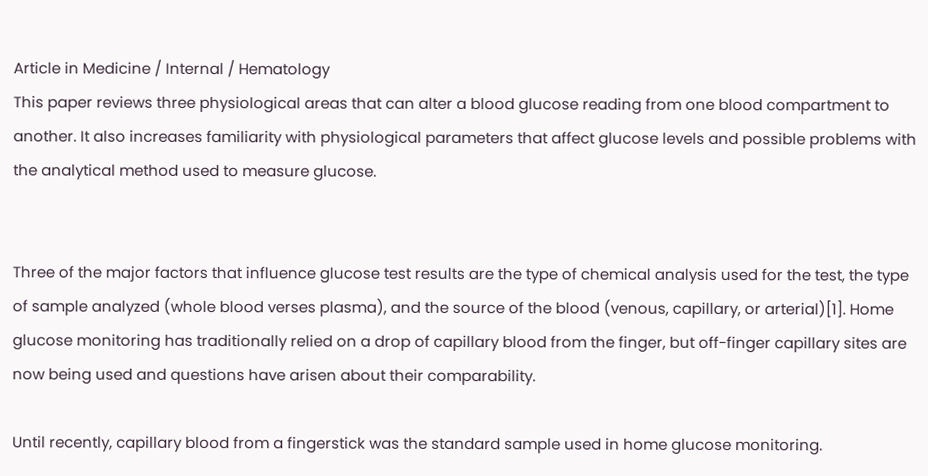Article in Medicine / Internal / Hematology
This paper reviews three physiological areas that can alter a blood glucose reading from one blood compartment to another. It also increases familiarity with physiological parameters that affect glucose levels and possible problems with the analytical method used to measure glucose.


Three of the major factors that influence glucose test results are the type of chemical analysis used for the test, the type of sample analyzed (whole blood verses plasma), and the source of the blood (venous, capillary, or arterial)[1]. Home glucose monitoring has traditionally relied on a drop of capillary blood from the finger, but off-finger capillary sites are now being used and questions have arisen about their comparability.

Until recently, capillary blood from a fingerstick was the standard sample used in home glucose monitoring.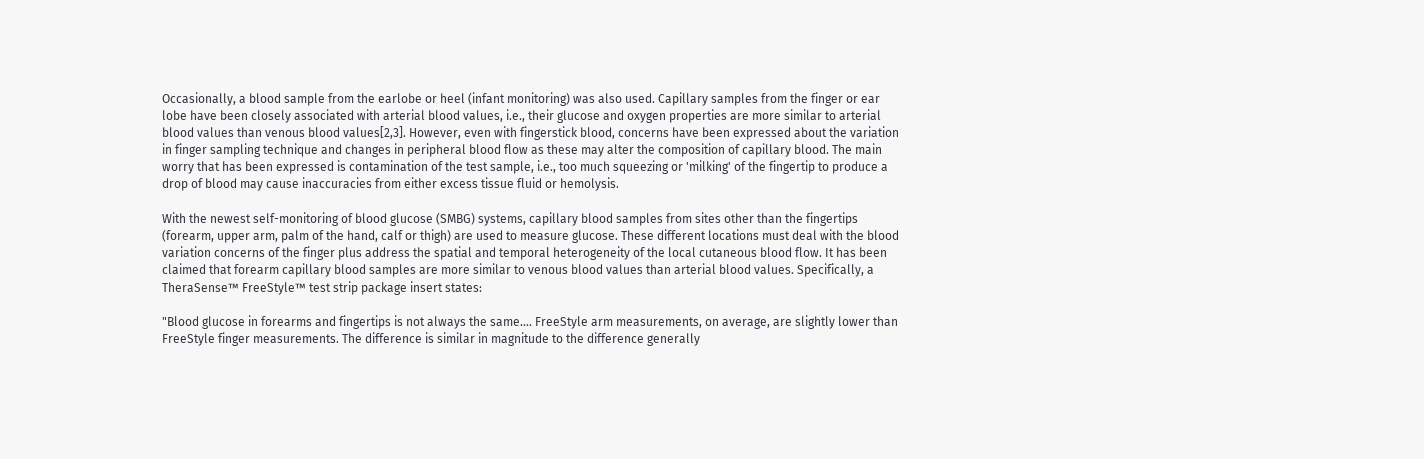Occasionally, a blood sample from the earlobe or heel (infant monitoring) was also used. Capillary samples from the finger or ear lobe have been closely associated with arterial blood values, i.e., their glucose and oxygen properties are more similar to arterial blood values than venous blood values[2,3]. However, even with fingerstick blood, concerns have been expressed about the variation in finger sampling technique and changes in peripheral blood flow as these may alter the composition of capillary blood. The main worry that has been expressed is contamination of the test sample, i.e., too much squeezing or 'milking' of the fingertip to produce a drop of blood may cause inaccuracies from either excess tissue fluid or hemolysis.

With the newest self-monitoring of blood glucose (SMBG) systems, capillary blood samples from sites other than the fingertips (forearm, upper arm, palm of the hand, calf or thigh) are used to measure glucose. These different locations must deal with the blood variation concerns of the finger plus address the spatial and temporal heterogeneity of the local cutaneous blood flow. It has been claimed that forearm capillary blood samples are more similar to venous blood values than arterial blood values. Specifically, a TheraSense™ FreeStyle™ test strip package insert states:

"Blood glucose in forearms and fingertips is not always the same…. FreeStyle arm measurements, on average, are slightly lower than FreeStyle finger measurements. The difference is similar in magnitude to the difference generally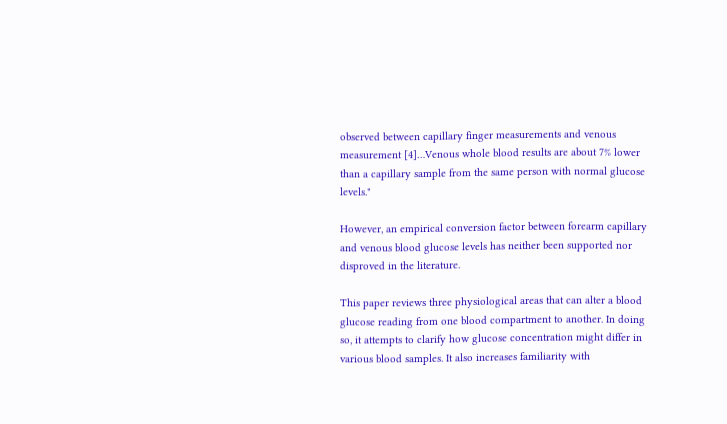observed between capillary finger measurements and venous measurement [4]…Venous whole blood results are about 7% lower than a capillary sample from the same person with normal glucose levels."

However, an empirical conversion factor between forearm capillary and venous blood glucose levels has neither been supported nor disproved in the literature.

This paper reviews three physiological areas that can alter a blood glucose reading from one blood compartment to another. In doing so, it attempts to clarify how glucose concentration might differ in various blood samples. It also increases familiarity with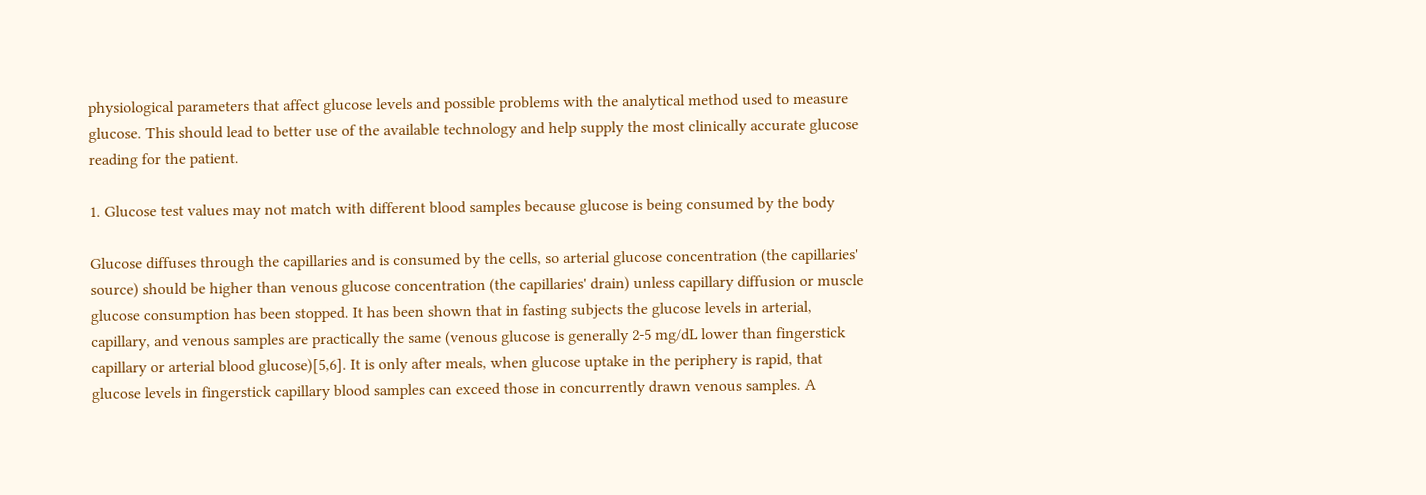physiological parameters that affect glucose levels and possible problems with the analytical method used to measure glucose. This should lead to better use of the available technology and help supply the most clinically accurate glucose reading for the patient.

1. Glucose test values may not match with different blood samples because glucose is being consumed by the body

Glucose diffuses through the capillaries and is consumed by the cells, so arterial glucose concentration (the capillaries' source) should be higher than venous glucose concentration (the capillaries' drain) unless capillary diffusion or muscle glucose consumption has been stopped. It has been shown that in fasting subjects the glucose levels in arterial, capillary, and venous samples are practically the same (venous glucose is generally 2-5 mg/dL lower than fingerstick capillary or arterial blood glucose)[5,6]. It is only after meals, when glucose uptake in the periphery is rapid, that glucose levels in fingerstick capillary blood samples can exceed those in concurrently drawn venous samples. A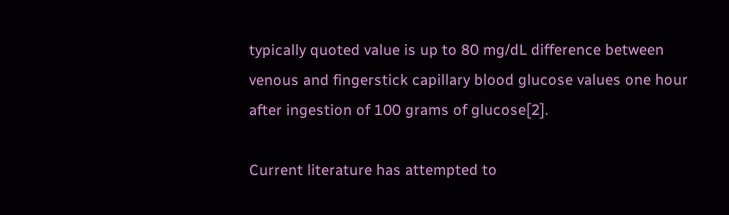typically quoted value is up to 80 mg/dL difference between venous and fingerstick capillary blood glucose values one hour after ingestion of 100 grams of glucose[2].

Current literature has attempted to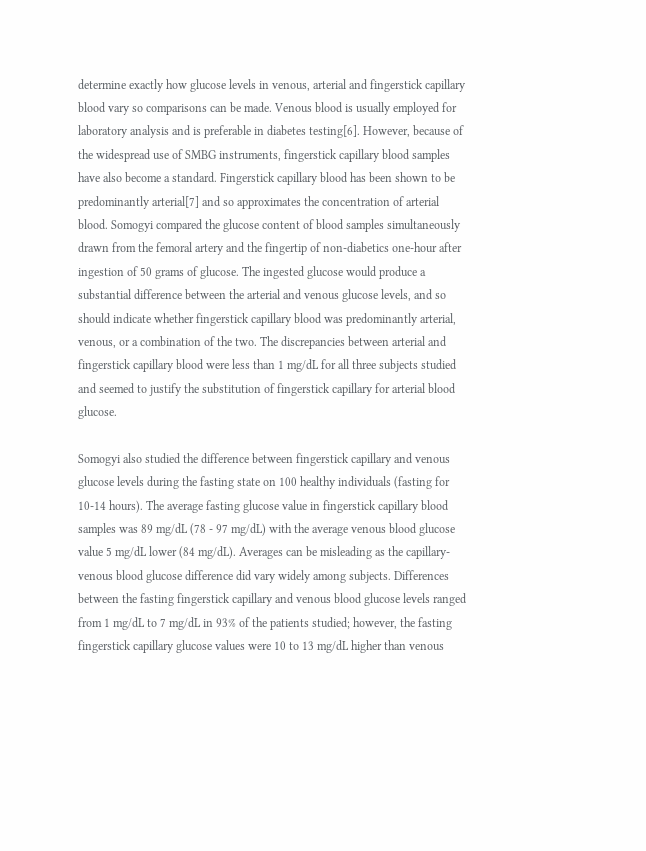determine exactly how glucose levels in venous, arterial and fingerstick capillary blood vary so comparisons can be made. Venous blood is usually employed for laboratory analysis and is preferable in diabetes testing[6]. However, because of the widespread use of SMBG instruments, fingerstick capillary blood samples have also become a standard. Fingerstick capillary blood has been shown to be predominantly arterial[7] and so approximates the concentration of arterial blood. Somogyi compared the glucose content of blood samples simultaneously drawn from the femoral artery and the fingertip of non-diabetics one-hour after ingestion of 50 grams of glucose. The ingested glucose would produce a substantial difference between the arterial and venous glucose levels, and so should indicate whether fingerstick capillary blood was predominantly arterial, venous, or a combination of the two. The discrepancies between arterial and fingerstick capillary blood were less than 1 mg/dL for all three subjects studied and seemed to justify the substitution of fingerstick capillary for arterial blood glucose.

Somogyi also studied the difference between fingerstick capillary and venous glucose levels during the fasting state on 100 healthy individuals (fasting for 10-14 hours). The average fasting glucose value in fingerstick capillary blood samples was 89 mg/dL (78 - 97 mg/dL) with the average venous blood glucose value 5 mg/dL lower (84 mg/dL). Averages can be misleading as the capillary-venous blood glucose difference did vary widely among subjects. Differences between the fasting fingerstick capillary and venous blood glucose levels ranged from 1 mg/dL to 7 mg/dL in 93% of the patients studied; however, the fasting fingerstick capillary glucose values were 10 to 13 mg/dL higher than venous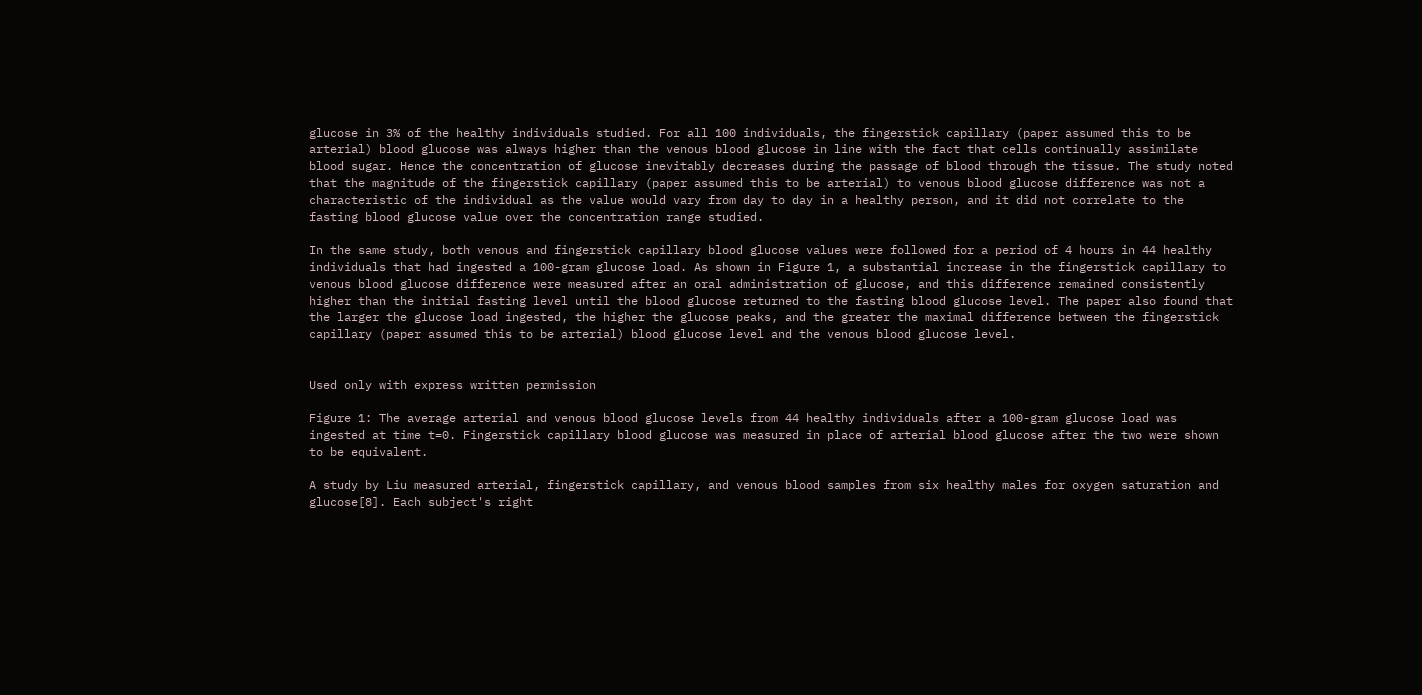glucose in 3% of the healthy individuals studied. For all 100 individuals, the fingerstick capillary (paper assumed this to be arterial) blood glucose was always higher than the venous blood glucose in line with the fact that cells continually assimilate blood sugar. Hence the concentration of glucose inevitably decreases during the passage of blood through the tissue. The study noted that the magnitude of the fingerstick capillary (paper assumed this to be arterial) to venous blood glucose difference was not a characteristic of the individual as the value would vary from day to day in a healthy person, and it did not correlate to the fasting blood glucose value over the concentration range studied.

In the same study, both venous and fingerstick capillary blood glucose values were followed for a period of 4 hours in 44 healthy individuals that had ingested a 100-gram glucose load. As shown in Figure 1, a substantial increase in the fingerstick capillary to venous blood glucose difference were measured after an oral administration of glucose, and this difference remained consistently higher than the initial fasting level until the blood glucose returned to the fasting blood glucose level. The paper also found that the larger the glucose load ingested, the higher the glucose peaks, and the greater the maximal difference between the fingerstick capillary (paper assumed this to be arterial) blood glucose level and the venous blood glucose level.


Used only with express written permission

Figure 1: The average arterial and venous blood glucose levels from 44 healthy individuals after a 100-gram glucose load was ingested at time t=0. Fingerstick capillary blood glucose was measured in place of arterial blood glucose after the two were shown to be equivalent.

A study by Liu measured arterial, fingerstick capillary, and venous blood samples from six healthy males for oxygen saturation and glucose[8]. Each subject's right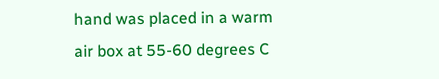hand was placed in a warm air box at 55-60 degrees C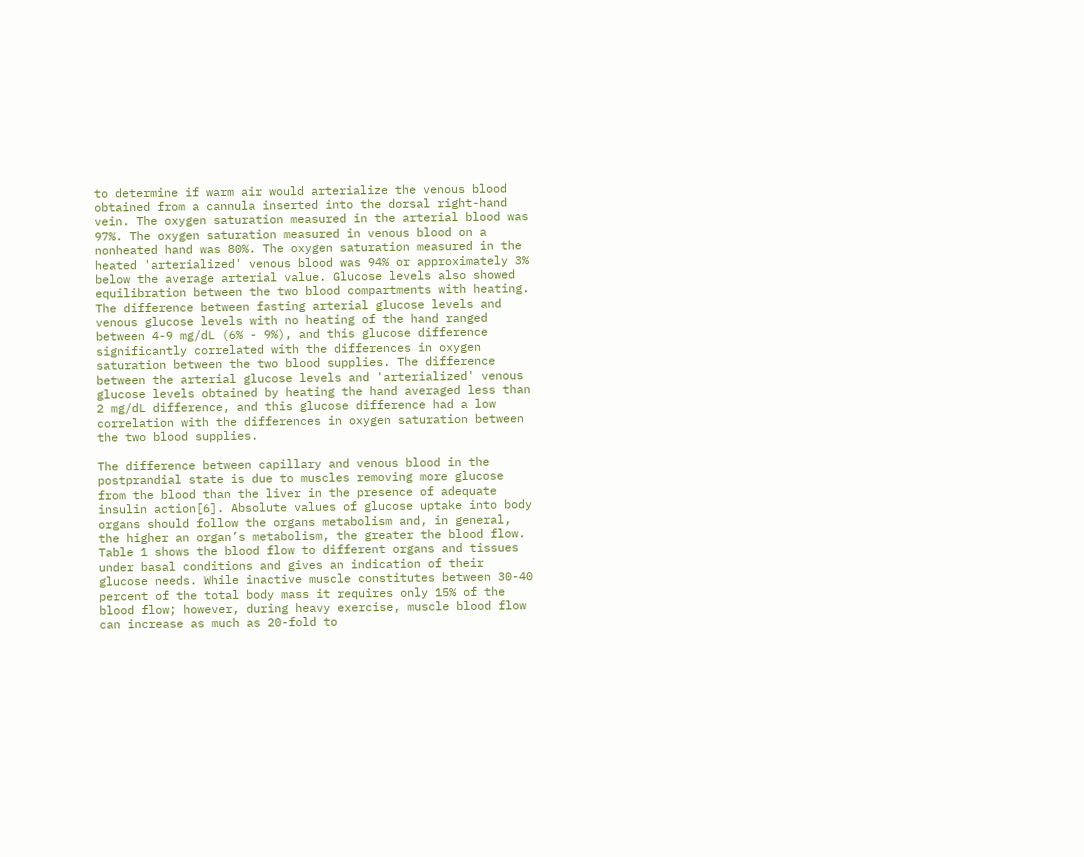to determine if warm air would arterialize the venous blood obtained from a cannula inserted into the dorsal right-hand vein. The oxygen saturation measured in the arterial blood was 97%. The oxygen saturation measured in venous blood on a nonheated hand was 80%. The oxygen saturation measured in the heated 'arterialized' venous blood was 94% or approximately 3% below the average arterial value. Glucose levels also showed equilibration between the two blood compartments with heating. The difference between fasting arterial glucose levels and venous glucose levels with no heating of the hand ranged between 4-9 mg/dL (6% - 9%), and this glucose difference significantly correlated with the differences in oxygen saturation between the two blood supplies. The difference between the arterial glucose levels and 'arterialized' venous glucose levels obtained by heating the hand averaged less than 2 mg/dL difference, and this glucose difference had a low correlation with the differences in oxygen saturation between the two blood supplies.

The difference between capillary and venous blood in the postprandial state is due to muscles removing more glucose from the blood than the liver in the presence of adequate insulin action[6]. Absolute values of glucose uptake into body organs should follow the organs metabolism and, in general, the higher an organ’s metabolism, the greater the blood flow. Table 1 shows the blood flow to different organs and tissues under basal conditions and gives an indication of their glucose needs. While inactive muscle constitutes between 30-40 percent of the total body mass it requires only 15% of the blood flow; however, during heavy exercise, muscle blood flow can increase as much as 20-fold to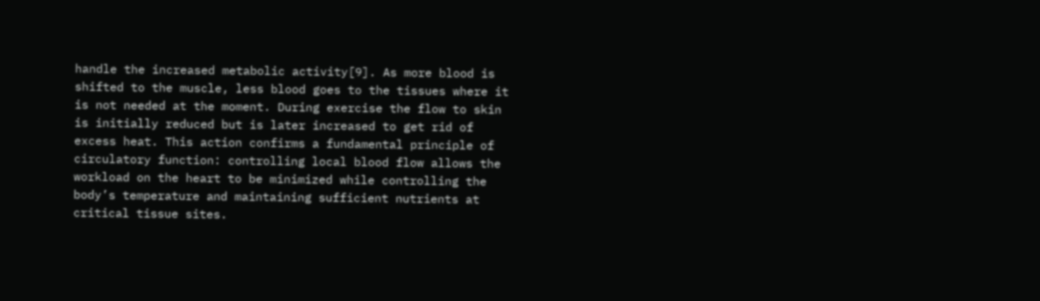handle the increased metabolic activity[9]. As more blood is shifted to the muscle, less blood goes to the tissues where it is not needed at the moment. During exercise the flow to skin is initially reduced but is later increased to get rid of excess heat. This action confirms a fundamental principle of circulatory function: controlling local blood flow allows the workload on the heart to be minimized while controlling the body’s temperature and maintaining sufficient nutrients at critical tissue sites.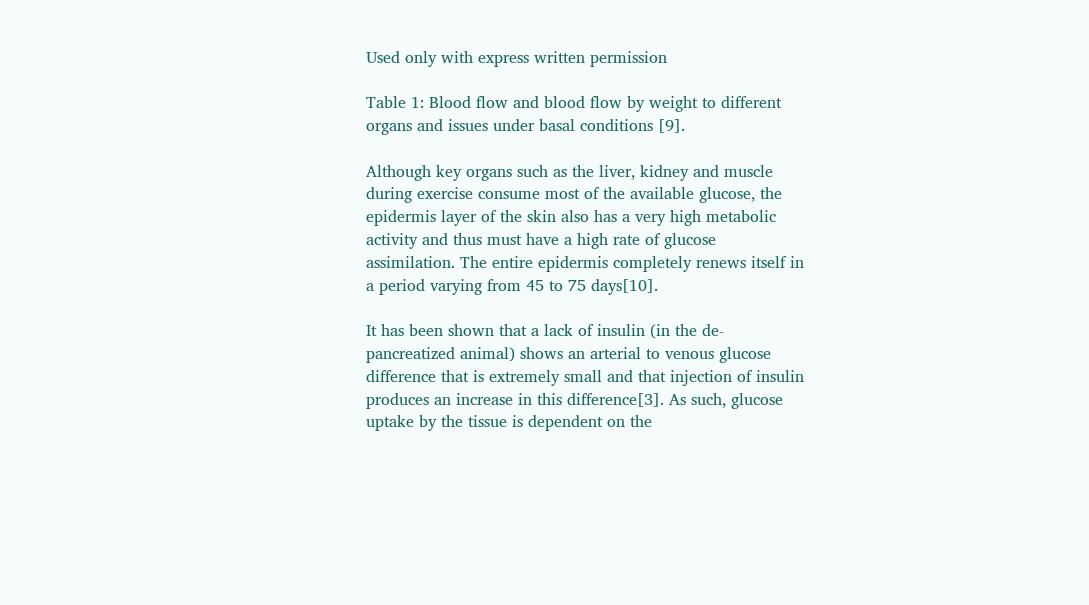Used only with express written permission

Table 1: Blood flow and blood flow by weight to different organs and issues under basal conditions [9].

Although key organs such as the liver, kidney and muscle during exercise consume most of the available glucose, the epidermis layer of the skin also has a very high metabolic activity and thus must have a high rate of glucose assimilation. The entire epidermis completely renews itself in a period varying from 45 to 75 days[10].

It has been shown that a lack of insulin (in the de-pancreatized animal) shows an arterial to venous glucose difference that is extremely small and that injection of insulin produces an increase in this difference[3]. As such, glucose uptake by the tissue is dependent on the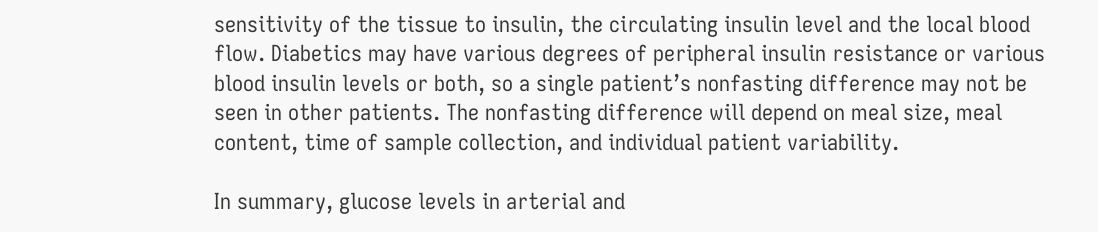sensitivity of the tissue to insulin, the circulating insulin level and the local blood flow. Diabetics may have various degrees of peripheral insulin resistance or various blood insulin levels or both, so a single patient’s nonfasting difference may not be seen in other patients. The nonfasting difference will depend on meal size, meal content, time of sample collection, and individual patient variability.

In summary, glucose levels in arterial and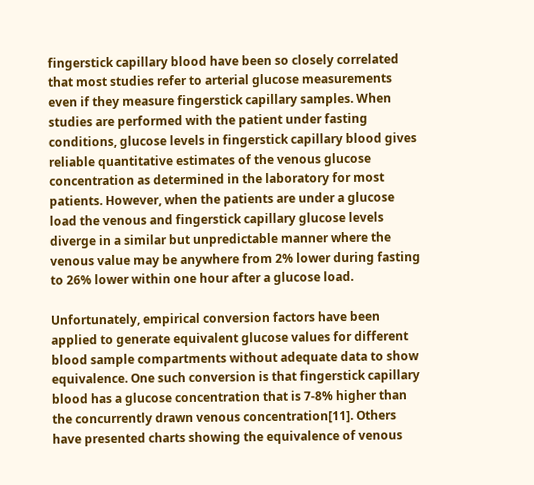fingerstick capillary blood have been so closely correlated that most studies refer to arterial glucose measurements even if they measure fingerstick capillary samples. When studies are performed with the patient under fasting conditions, glucose levels in fingerstick capillary blood gives reliable quantitative estimates of the venous glucose concentration as determined in the laboratory for most patients. However, when the patients are under a glucose load the venous and fingerstick capillary glucose levels diverge in a similar but unpredictable manner where the venous value may be anywhere from 2% lower during fasting to 26% lower within one hour after a glucose load.

Unfortunately, empirical conversion factors have been applied to generate equivalent glucose values for different blood sample compartments without adequate data to show equivalence. One such conversion is that fingerstick capillary blood has a glucose concentration that is 7-8% higher than the concurrently drawn venous concentration[11]. Others have presented charts showing the equivalence of venous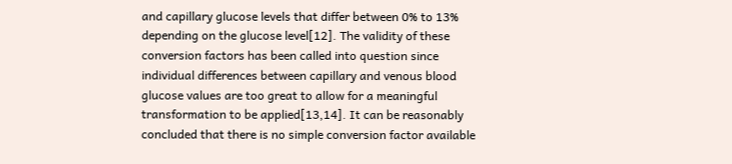and capillary glucose levels that differ between 0% to 13% depending on the glucose level[12]. The validity of these conversion factors has been called into question since individual differences between capillary and venous blood glucose values are too great to allow for a meaningful transformation to be applied[13,14]. It can be reasonably concluded that there is no simple conversion factor available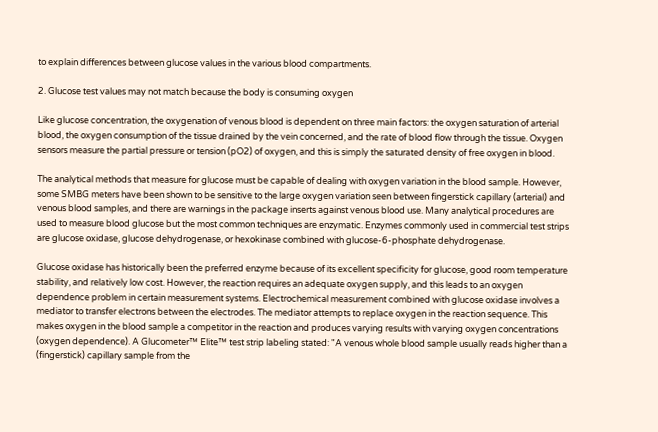to explain differences between glucose values in the various blood compartments.

2. Glucose test values may not match because the body is consuming oxygen

Like glucose concentration, the oxygenation of venous blood is dependent on three main factors: the oxygen saturation of arterial blood, the oxygen consumption of the tissue drained by the vein concerned, and the rate of blood flow through the tissue. Oxygen sensors measure the partial pressure or tension (pO2) of oxygen, and this is simply the saturated density of free oxygen in blood.

The analytical methods that measure for glucose must be capable of dealing with oxygen variation in the blood sample. However, some SMBG meters have been shown to be sensitive to the large oxygen variation seen between fingerstick capillary (arterial) and venous blood samples, and there are warnings in the package inserts against venous blood use. Many analytical procedures are used to measure blood glucose but the most common techniques are enzymatic. Enzymes commonly used in commercial test strips are glucose oxidase, glucose dehydrogenase, or hexokinase combined with glucose-6-phosphate dehydrogenase.

Glucose oxidase has historically been the preferred enzyme because of its excellent specificity for glucose, good room temperature stability, and relatively low cost. However, the reaction requires an adequate oxygen supply, and this leads to an oxygen dependence problem in certain measurement systems. Electrochemical measurement combined with glucose oxidase involves a mediator to transfer electrons between the electrodes. The mediator attempts to replace oxygen in the reaction sequence. This makes oxygen in the blood sample a competitor in the reaction and produces varying results with varying oxygen concentrations (oxygen dependence). A Glucometer™ Elite™ test strip labeling stated: "A venous whole blood sample usually reads higher than a (fingerstick) capillary sample from the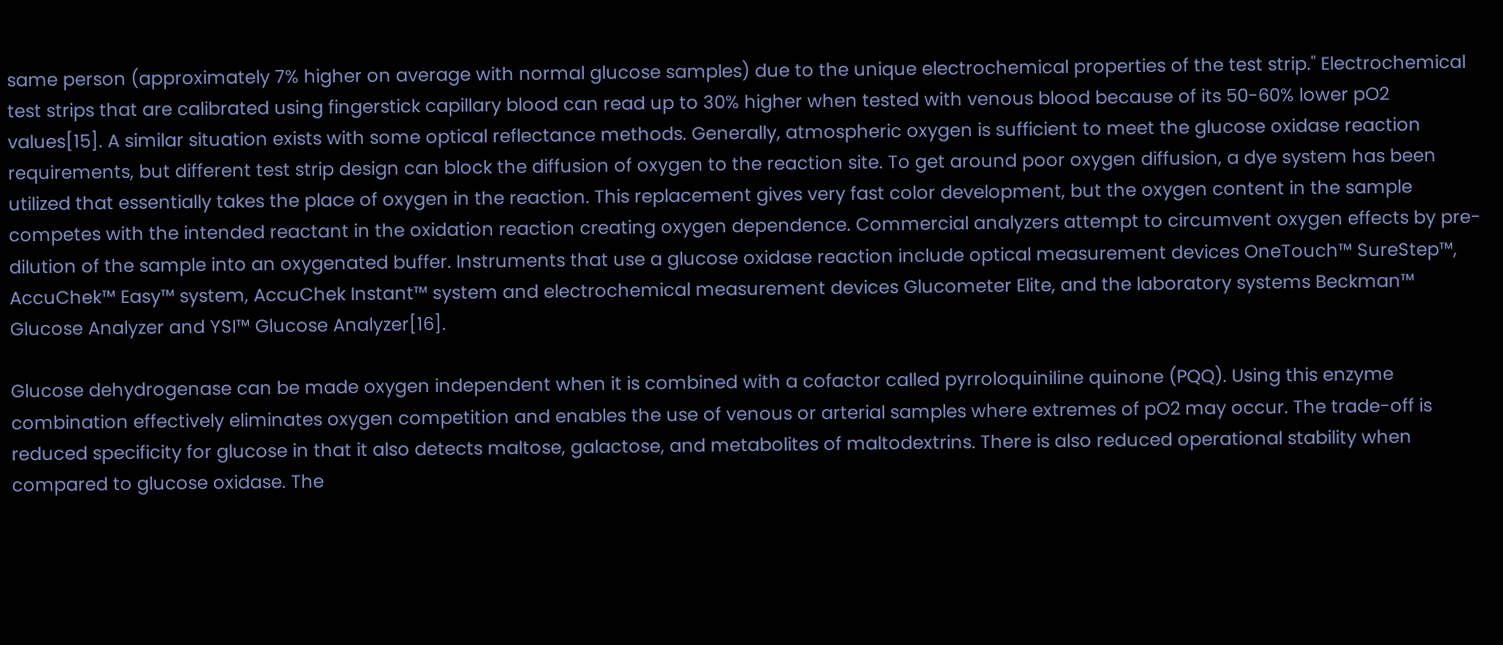same person (approximately 7% higher on average with normal glucose samples) due to the unique electrochemical properties of the test strip." Electrochemical test strips that are calibrated using fingerstick capillary blood can read up to 30% higher when tested with venous blood because of its 50-60% lower pO2 values[15]. A similar situation exists with some optical reflectance methods. Generally, atmospheric oxygen is sufficient to meet the glucose oxidase reaction requirements, but different test strip design can block the diffusion of oxygen to the reaction site. To get around poor oxygen diffusion, a dye system has been utilized that essentially takes the place of oxygen in the reaction. This replacement gives very fast color development, but the oxygen content in the sample competes with the intended reactant in the oxidation reaction creating oxygen dependence. Commercial analyzers attempt to circumvent oxygen effects by pre-dilution of the sample into an oxygenated buffer. Instruments that use a glucose oxidase reaction include optical measurement devices OneTouch™ SureStep™, AccuChek™ Easy™ system, AccuChek Instant™ system and electrochemical measurement devices Glucometer Elite, and the laboratory systems Beckman™ Glucose Analyzer and YSI™ Glucose Analyzer[16].

Glucose dehydrogenase can be made oxygen independent when it is combined with a cofactor called pyrroloquiniline quinone (PQQ). Using this enzyme combination effectively eliminates oxygen competition and enables the use of venous or arterial samples where extremes of pO2 may occur. The trade-off is reduced specificity for glucose in that it also detects maltose, galactose, and metabolites of maltodextrins. There is also reduced operational stability when compared to glucose oxidase. The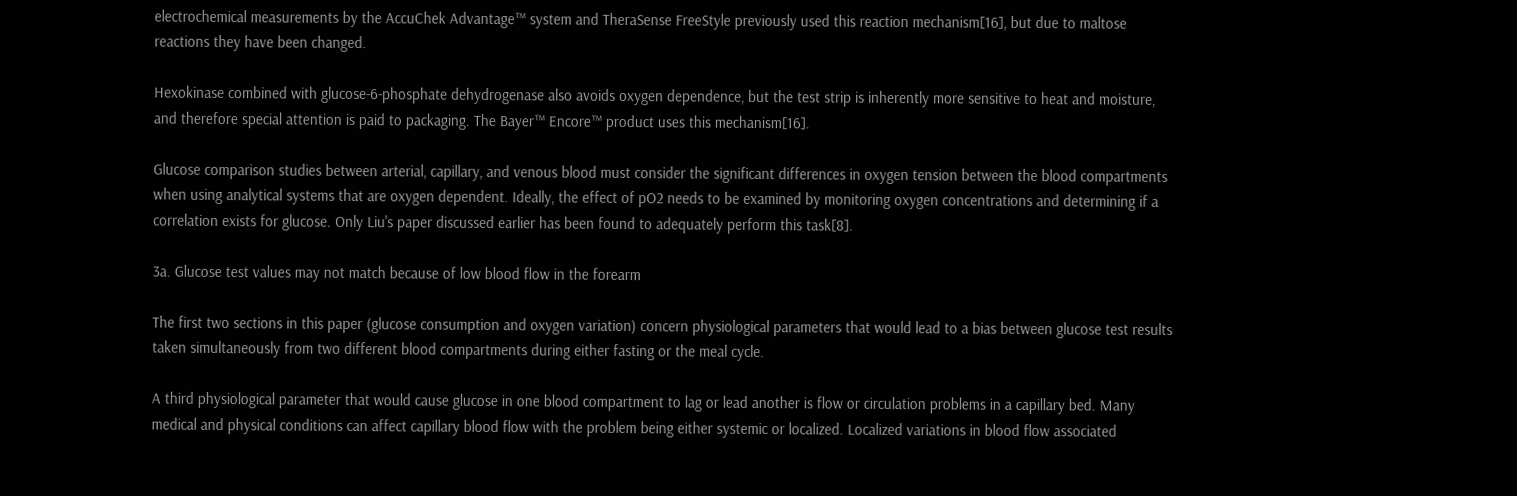electrochemical measurements by the AccuChek Advantage™ system and TheraSense FreeStyle previously used this reaction mechanism[16], but due to maltose reactions they have been changed.

Hexokinase combined with glucose-6-phosphate dehydrogenase also avoids oxygen dependence, but the test strip is inherently more sensitive to heat and moisture, and therefore special attention is paid to packaging. The Bayer™ Encore™ product uses this mechanism[16].

Glucose comparison studies between arterial, capillary, and venous blood must consider the significant differences in oxygen tension between the blood compartments when using analytical systems that are oxygen dependent. Ideally, the effect of pO2 needs to be examined by monitoring oxygen concentrations and determining if a correlation exists for glucose. Only Liu's paper discussed earlier has been found to adequately perform this task[8].

3a. Glucose test values may not match because of low blood flow in the forearm

The first two sections in this paper (glucose consumption and oxygen variation) concern physiological parameters that would lead to a bias between glucose test results taken simultaneously from two different blood compartments during either fasting or the meal cycle.

A third physiological parameter that would cause glucose in one blood compartment to lag or lead another is flow or circulation problems in a capillary bed. Many medical and physical conditions can affect capillary blood flow with the problem being either systemic or localized. Localized variations in blood flow associated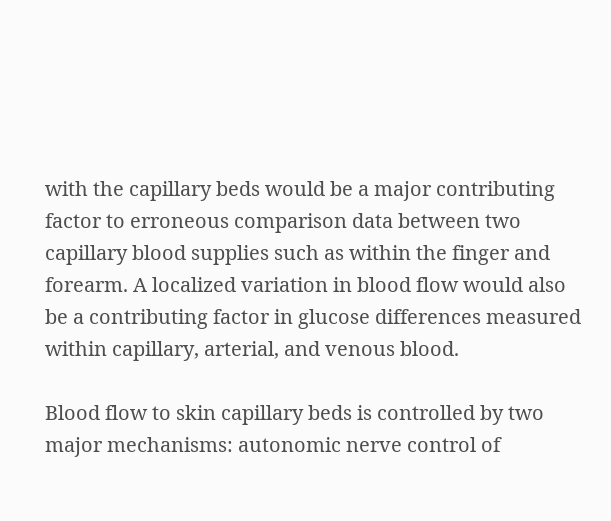with the capillary beds would be a major contributing factor to erroneous comparison data between two capillary blood supplies such as within the finger and forearm. A localized variation in blood flow would also be a contributing factor in glucose differences measured within capillary, arterial, and venous blood.

Blood flow to skin capillary beds is controlled by two major mechanisms: autonomic nerve control of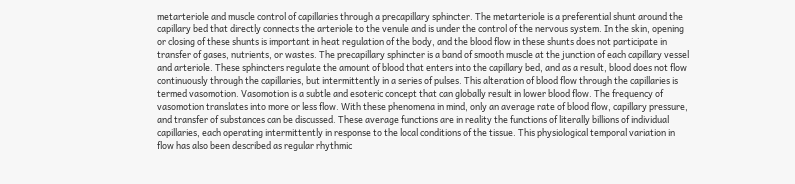metarteriole and muscle control of capillaries through a precapillary sphincter. The metarteriole is a preferential shunt around the capillary bed that directly connects the arteriole to the venule and is under the control of the nervous system. In the skin, opening or closing of these shunts is important in heat regulation of the body, and the blood flow in these shunts does not participate in transfer of gases, nutrients, or wastes. The precapillary sphincter is a band of smooth muscle at the junction of each capillary vessel and arteriole. These sphincters regulate the amount of blood that enters into the capillary bed, and as a result, blood does not flow continuously through the capillaries, but intermittently in a series of pulses. This alteration of blood flow through the capillaries is termed vasomotion. Vasomotion is a subtle and esoteric concept that can globally result in lower blood flow. The frequency of vasomotion translates into more or less flow. With these phenomena in mind, only an average rate of blood flow, capillary pressure, and transfer of substances can be discussed. These average functions are in reality the functions of literally billions of individual capillaries, each operating intermittently in response to the local conditions of the tissue. This physiological temporal variation in flow has also been described as regular rhythmic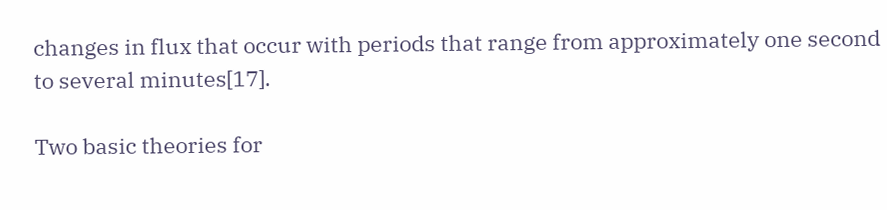changes in flux that occur with periods that range from approximately one second to several minutes[17].

Two basic theories for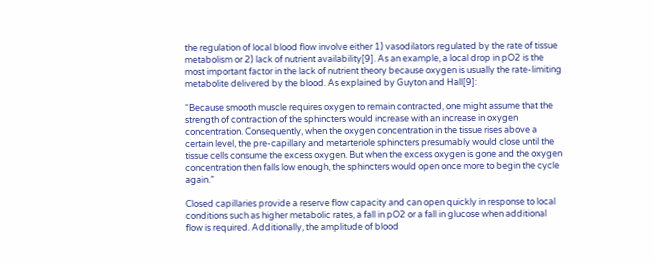the regulation of local blood flow involve either 1) vasodilators regulated by the rate of tissue metabolism or 2) lack of nutrient availability[9]. As an example, a local drop in pO2 is the most important factor in the lack of nutrient theory because oxygen is usually the rate-limiting metabolite delivered by the blood. As explained by Guyton and Hall[9]:

“Because smooth muscle requires oxygen to remain contracted, one might assume that the strength of contraction of the sphincters would increase with an increase in oxygen concentration. Consequently, when the oxygen concentration in the tissue rises above a certain level, the pre-capillary and metarteriole sphincters presumably would close until the tissue cells consume the excess oxygen. But when the excess oxygen is gone and the oxygen concentration then falls low enough, the sphincters would open once more to begin the cycle again.”

Closed capillaries provide a reserve flow capacity and can open quickly in response to local conditions such as higher metabolic rates, a fall in pO2 or a fall in glucose when additional flow is required. Additionally, the amplitude of blood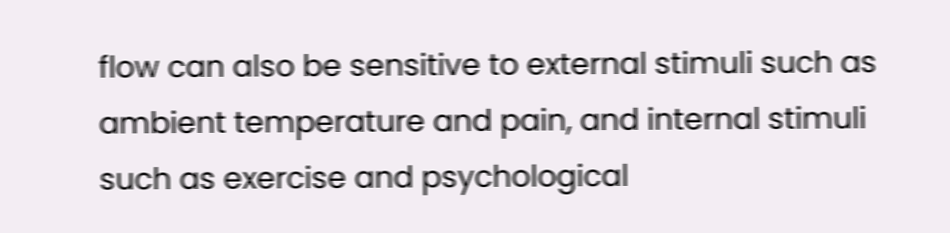flow can also be sensitive to external stimuli such as ambient temperature and pain, and internal stimuli such as exercise and psychological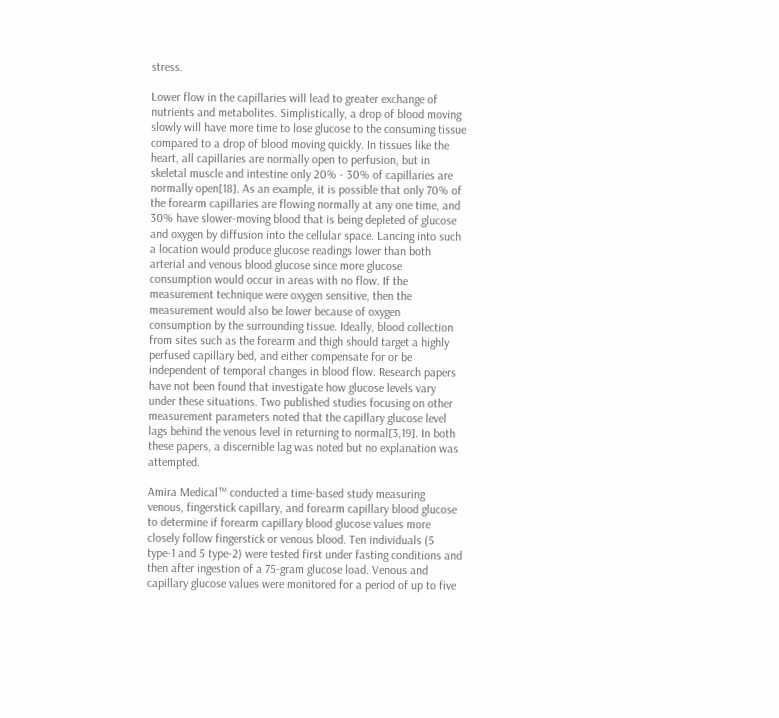stress.

Lower flow in the capillaries will lead to greater exchange of nutrients and metabolites. Simplistically, a drop of blood moving slowly will have more time to lose glucose to the consuming tissue compared to a drop of blood moving quickly. In tissues like the heart, all capillaries are normally open to perfusion, but in skeletal muscle and intestine only 20% - 30% of capillaries are normally open[18]. As an example, it is possible that only 70% of the forearm capillaries are flowing normally at any one time, and 30% have slower-moving blood that is being depleted of glucose and oxygen by diffusion into the cellular space. Lancing into such a location would produce glucose readings lower than both arterial and venous blood glucose since more glucose consumption would occur in areas with no flow. If the measurement technique were oxygen sensitive, then the measurement would also be lower because of oxygen consumption by the surrounding tissue. Ideally, blood collection from sites such as the forearm and thigh should target a highly perfused capillary bed, and either compensate for or be independent of temporal changes in blood flow. Research papers have not been found that investigate how glucose levels vary under these situations. Two published studies focusing on other measurement parameters noted that the capillary glucose level lags behind the venous level in returning to normal[3,19]. In both these papers, a discernible lag was noted but no explanation was attempted.

Amira Medical™ conducted a time-based study measuring venous, fingerstick capillary, and forearm capillary blood glucose to determine if forearm capillary blood glucose values more closely follow fingerstick or venous blood. Ten individuals (5 type-1 and 5 type-2) were tested first under fasting conditions and then after ingestion of a 75-gram glucose load. Venous and capillary glucose values were monitored for a period of up to five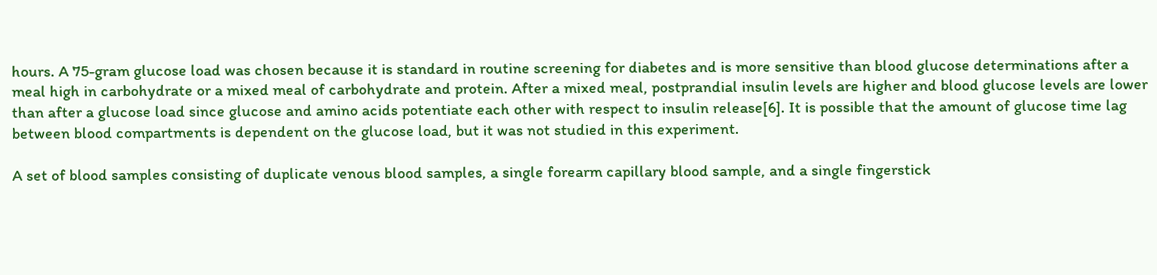hours. A 75-gram glucose load was chosen because it is standard in routine screening for diabetes and is more sensitive than blood glucose determinations after a meal high in carbohydrate or a mixed meal of carbohydrate and protein. After a mixed meal, postprandial insulin levels are higher and blood glucose levels are lower than after a glucose load since glucose and amino acids potentiate each other with respect to insulin release[6]. It is possible that the amount of glucose time lag between blood compartments is dependent on the glucose load, but it was not studied in this experiment.

A set of blood samples consisting of duplicate venous blood samples, a single forearm capillary blood sample, and a single fingerstick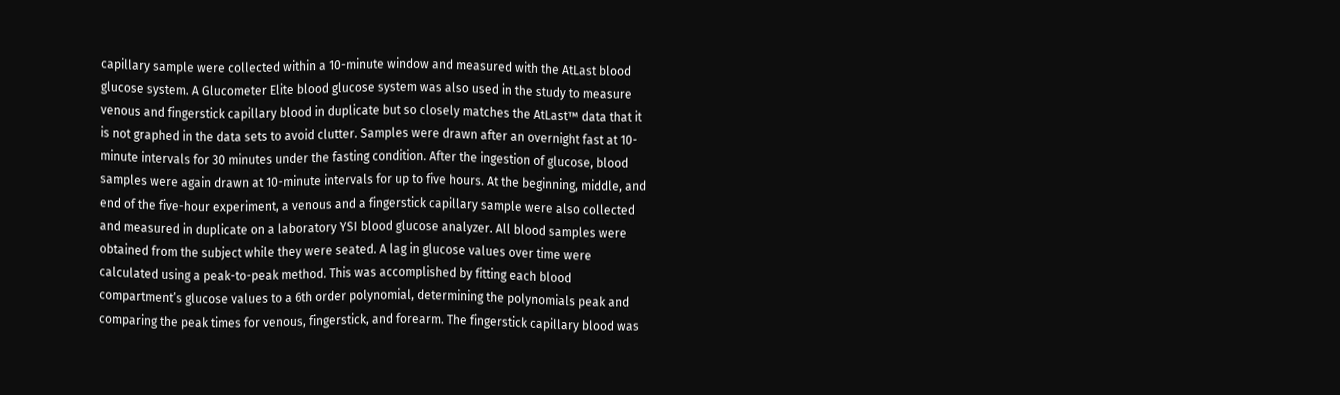capillary sample were collected within a 10-minute window and measured with the AtLast blood glucose system. A Glucometer Elite blood glucose system was also used in the study to measure venous and fingerstick capillary blood in duplicate but so closely matches the AtLast™ data that it is not graphed in the data sets to avoid clutter. Samples were drawn after an overnight fast at 10-minute intervals for 30 minutes under the fasting condition. After the ingestion of glucose, blood samples were again drawn at 10-minute intervals for up to five hours. At the beginning, middle, and end of the five-hour experiment, a venous and a fingerstick capillary sample were also collected and measured in duplicate on a laboratory YSI blood glucose analyzer. All blood samples were obtained from the subject while they were seated. A lag in glucose values over time were calculated using a peak-to-peak method. This was accomplished by fitting each blood compartment’s glucose values to a 6th order polynomial, determining the polynomials peak and comparing the peak times for venous, fingerstick, and forearm. The fingerstick capillary blood was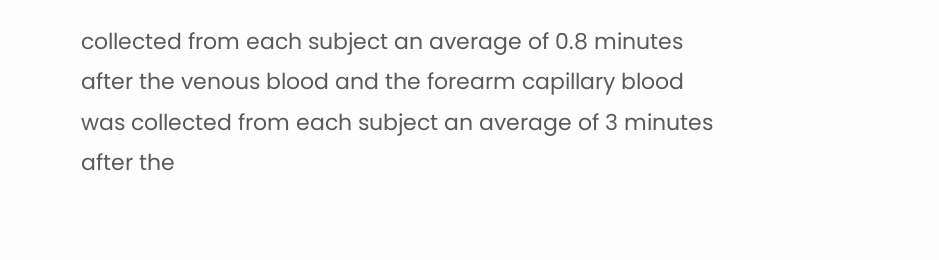collected from each subject an average of 0.8 minutes after the venous blood and the forearm capillary blood was collected from each subject an average of 3 minutes after the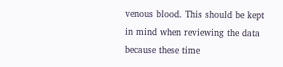venous blood. This should be kept in mind when reviewing the data because these time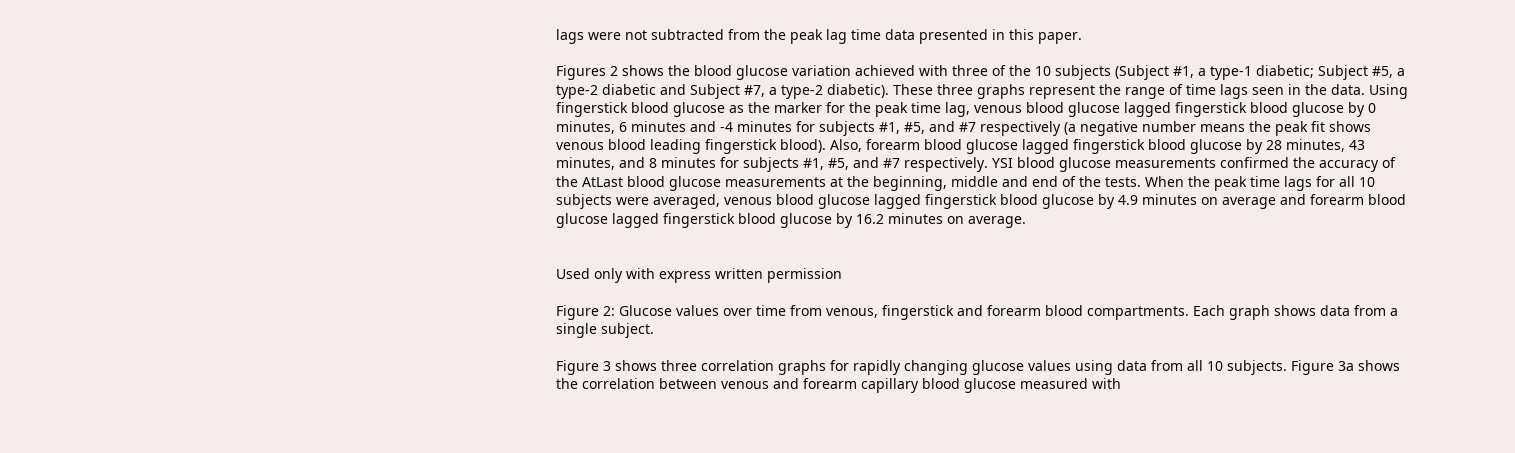lags were not subtracted from the peak lag time data presented in this paper.

Figures 2 shows the blood glucose variation achieved with three of the 10 subjects (Subject #1, a type-1 diabetic; Subject #5, a type-2 diabetic and Subject #7, a type-2 diabetic). These three graphs represent the range of time lags seen in the data. Using fingerstick blood glucose as the marker for the peak time lag, venous blood glucose lagged fingerstick blood glucose by 0 minutes, 6 minutes and -4 minutes for subjects #1, #5, and #7 respectively (a negative number means the peak fit shows venous blood leading fingerstick blood). Also, forearm blood glucose lagged fingerstick blood glucose by 28 minutes, 43 minutes, and 8 minutes for subjects #1, #5, and #7 respectively. YSI blood glucose measurements confirmed the accuracy of the AtLast blood glucose measurements at the beginning, middle and end of the tests. When the peak time lags for all 10 subjects were averaged, venous blood glucose lagged fingerstick blood glucose by 4.9 minutes on average and forearm blood glucose lagged fingerstick blood glucose by 16.2 minutes on average.


Used only with express written permission

Figure 2: Glucose values over time from venous, fingerstick and forearm blood compartments. Each graph shows data from a single subject.

Figure 3 shows three correlation graphs for rapidly changing glucose values using data from all 10 subjects. Figure 3a shows the correlation between venous and forearm capillary blood glucose measured with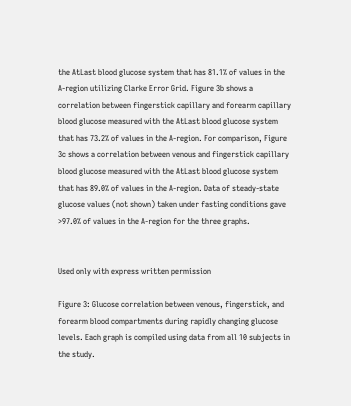the AtLast blood glucose system that has 81.1% of values in the A-region utilizing Clarke Error Grid. Figure 3b shows a correlation between fingerstick capillary and forearm capillary blood glucose measured with the AtLast blood glucose system that has 73.2% of values in the A-region. For comparison, Figure 3c shows a correlation between venous and fingerstick capillary blood glucose measured with the AtLast blood glucose system that has 89.0% of values in the A-region. Data of steady-state glucose values (not shown) taken under fasting conditions gave >97.0% of values in the A-region for the three graphs.


Used only with express written permission

Figure 3: Glucose correlation between venous, fingerstick, and forearm blood compartments during rapidly changing glucose levels. Each graph is compiled using data from all 10 subjects in the study.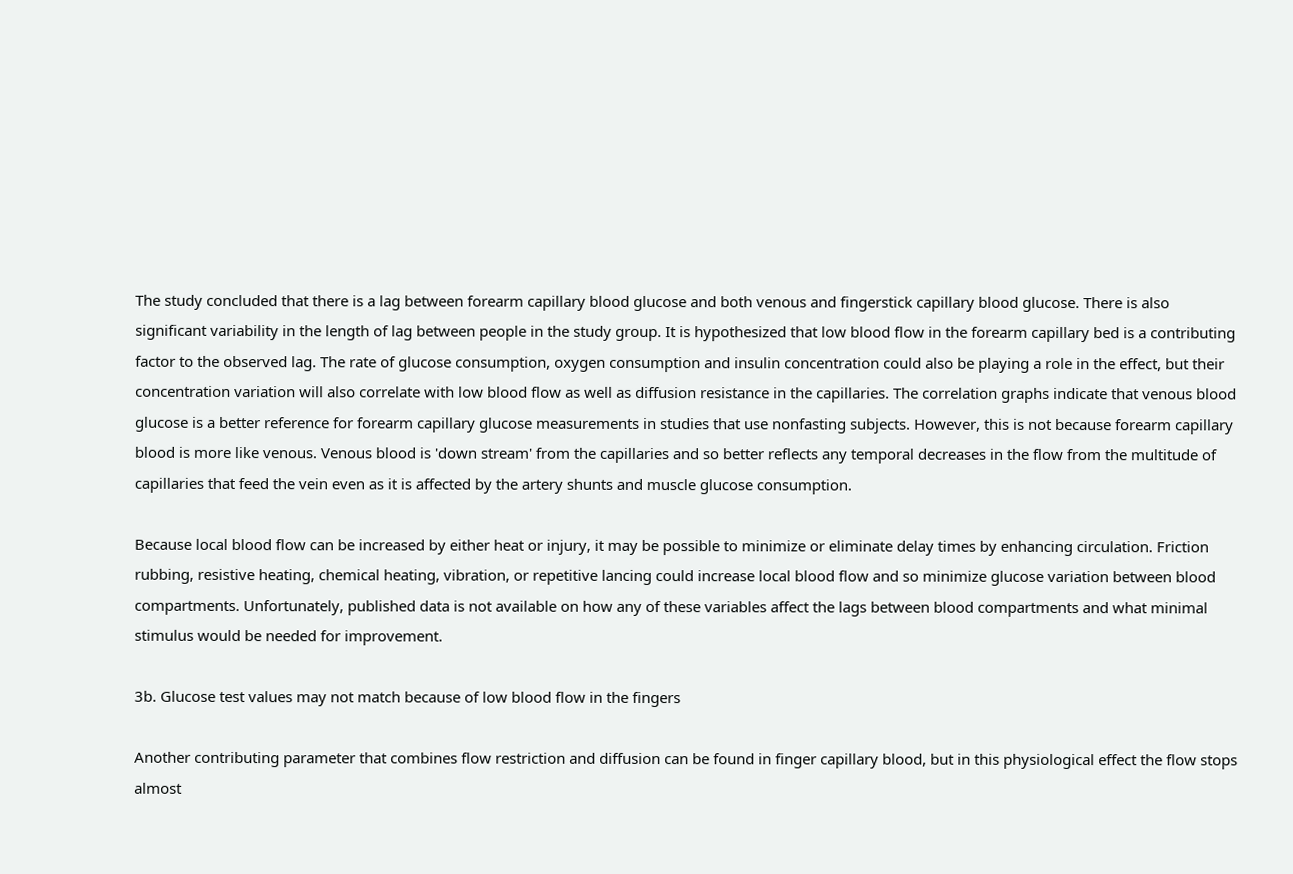The study concluded that there is a lag between forearm capillary blood glucose and both venous and fingerstick capillary blood glucose. There is also significant variability in the length of lag between people in the study group. It is hypothesized that low blood flow in the forearm capillary bed is a contributing factor to the observed lag. The rate of glucose consumption, oxygen consumption and insulin concentration could also be playing a role in the effect, but their concentration variation will also correlate with low blood flow as well as diffusion resistance in the capillaries. The correlation graphs indicate that venous blood glucose is a better reference for forearm capillary glucose measurements in studies that use nonfasting subjects. However, this is not because forearm capillary blood is more like venous. Venous blood is 'down stream' from the capillaries and so better reflects any temporal decreases in the flow from the multitude of capillaries that feed the vein even as it is affected by the artery shunts and muscle glucose consumption.

Because local blood flow can be increased by either heat or injury, it may be possible to minimize or eliminate delay times by enhancing circulation. Friction rubbing, resistive heating, chemical heating, vibration, or repetitive lancing could increase local blood flow and so minimize glucose variation between blood compartments. Unfortunately, published data is not available on how any of these variables affect the lags between blood compartments and what minimal stimulus would be needed for improvement.

3b. Glucose test values may not match because of low blood flow in the fingers

Another contributing parameter that combines flow restriction and diffusion can be found in finger capillary blood, but in this physiological effect the flow stops almost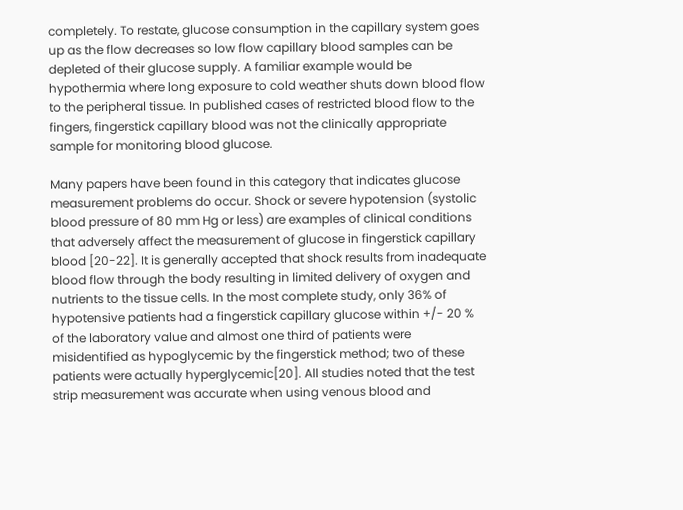completely. To restate, glucose consumption in the capillary system goes up as the flow decreases so low flow capillary blood samples can be depleted of their glucose supply. A familiar example would be hypothermia where long exposure to cold weather shuts down blood flow to the peripheral tissue. In published cases of restricted blood flow to the fingers, fingerstick capillary blood was not the clinically appropriate sample for monitoring blood glucose.

Many papers have been found in this category that indicates glucose measurement problems do occur. Shock or severe hypotension (systolic blood pressure of 80 mm Hg or less) are examples of clinical conditions that adversely affect the measurement of glucose in fingerstick capillary blood [20-22]. It is generally accepted that shock results from inadequate blood flow through the body resulting in limited delivery of oxygen and nutrients to the tissue cells. In the most complete study, only 36% of hypotensive patients had a fingerstick capillary glucose within +/- 20 % of the laboratory value and almost one third of patients were misidentified as hypoglycemic by the fingerstick method; two of these patients were actually hyperglycemic[20]. All studies noted that the test strip measurement was accurate when using venous blood and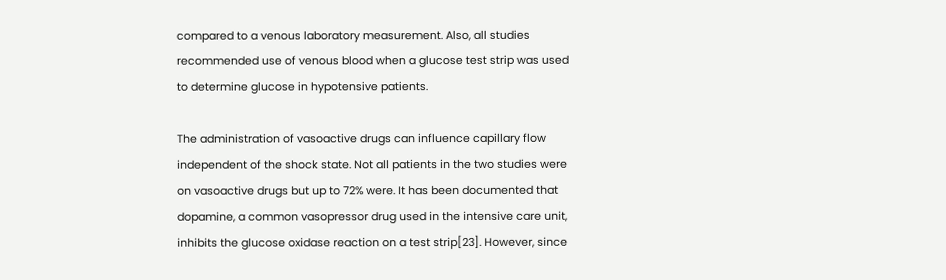compared to a venous laboratory measurement. Also, all studies recommended use of venous blood when a glucose test strip was used to determine glucose in hypotensive patients.

The administration of vasoactive drugs can influence capillary flow independent of the shock state. Not all patients in the two studies were on vasoactive drugs but up to 72% were. It has been documented that dopamine, a common vasopressor drug used in the intensive care unit, inhibits the glucose oxidase reaction on a test strip[23]. However, since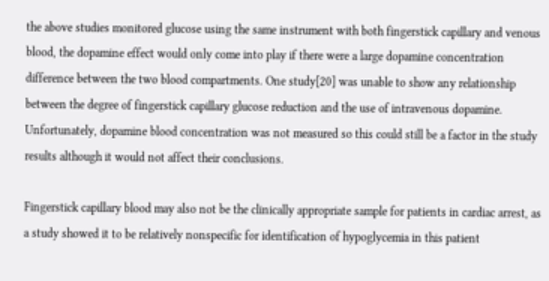the above studies monitored glucose using the same instrument with both fingerstick capillary and venous blood, the dopamine effect would only come into play if there were a large dopamine concentration difference between the two blood compartments. One study[20] was unable to show any relationship between the degree of fingerstick capillary glucose reduction and the use of intravenous dopamine. Unfortunately, dopamine blood concentration was not measured so this could still be a factor in the study results although it would not affect their conclusions.

Fingerstick capillary blood may also not be the clinically appropriate sample for patients in cardiac arrest, as a study showed it to be relatively nonspecific for identification of hypoglycemia in this patient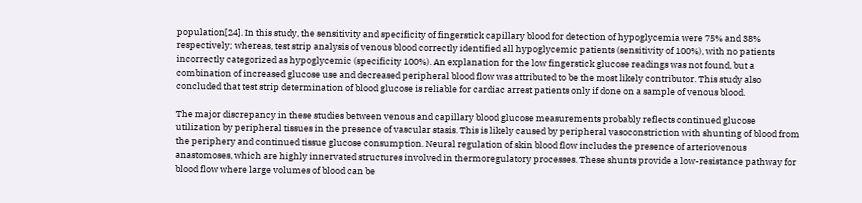population[24]. In this study, the sensitivity and specificity of fingerstick capillary blood for detection of hypoglycemia were 75% and 38% respectively; whereas, test strip analysis of venous blood correctly identified all hypoglycemic patients (sensitivity of 100%), with no patients incorrectly categorized as hypoglycemic (specificity 100%). An explanation for the low fingerstick glucose readings was not found, but a combination of increased glucose use and decreased peripheral blood flow was attributed to be the most likely contributor. This study also concluded that test strip determination of blood glucose is reliable for cardiac arrest patients only if done on a sample of venous blood.

The major discrepancy in these studies between venous and capillary blood glucose measurements probably reflects continued glucose utilization by peripheral tissues in the presence of vascular stasis. This is likely caused by peripheral vasoconstriction with shunting of blood from the periphery and continued tissue glucose consumption. Neural regulation of skin blood flow includes the presence of arteriovenous anastomoses, which are highly innervated structures involved in thermoregulatory processes. These shunts provide a low-resistance pathway for blood flow where large volumes of blood can be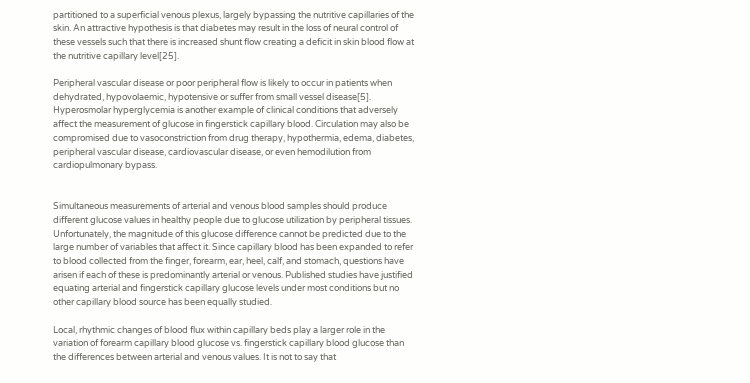partitioned to a superficial venous plexus, largely bypassing the nutritive capillaries of the skin. An attractive hypothesis is that diabetes may result in the loss of neural control of these vessels such that there is increased shunt flow creating a deficit in skin blood flow at the nutritive capillary level[25].

Peripheral vascular disease or poor peripheral flow is likely to occur in patients when dehydrated, hypovolaemic, hypotensive or suffer from small vessel disease[5]. Hyperosmolar hyperglycemia is another example of clinical conditions that adversely affect the measurement of glucose in fingerstick capillary blood. Circulation may also be compromised due to vasoconstriction from drug therapy, hypothermia, edema, diabetes, peripheral vascular disease, cardiovascular disease, or even hemodilution from cardiopulmonary bypass.


Simultaneous measurements of arterial and venous blood samples should produce different glucose values in healthy people due to glucose utilization by peripheral tissues. Unfortunately, the magnitude of this glucose difference cannot be predicted due to the large number of variables that affect it. Since capillary blood has been expanded to refer to blood collected from the finger, forearm, ear, heel, calf, and stomach, questions have arisen if each of these is predominantly arterial or venous. Published studies have justified equating arterial and fingerstick capillary glucose levels under most conditions but no other capillary blood source has been equally studied.

Local, rhythmic changes of blood flux within capillary beds play a larger role in the variation of forearm capillary blood glucose vs. fingerstick capillary blood glucose than the differences between arterial and venous values. It is not to say that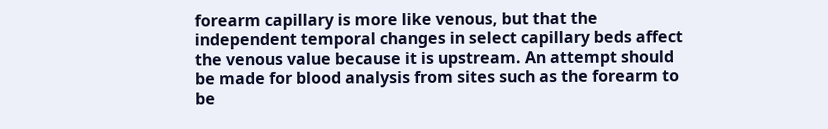forearm capillary is more like venous, but that the independent temporal changes in select capillary beds affect the venous value because it is upstream. An attempt should be made for blood analysis from sites such as the forearm to be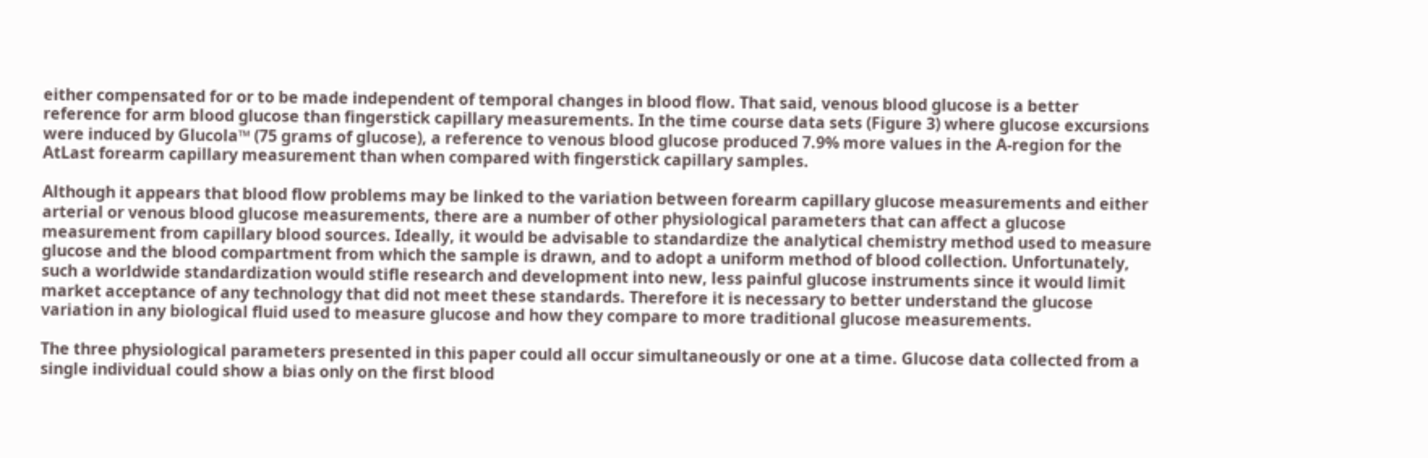either compensated for or to be made independent of temporal changes in blood flow. That said, venous blood glucose is a better reference for arm blood glucose than fingerstick capillary measurements. In the time course data sets (Figure 3) where glucose excursions were induced by Glucola™ (75 grams of glucose), a reference to venous blood glucose produced 7.9% more values in the A-region for the AtLast forearm capillary measurement than when compared with fingerstick capillary samples.

Although it appears that blood flow problems may be linked to the variation between forearm capillary glucose measurements and either arterial or venous blood glucose measurements, there are a number of other physiological parameters that can affect a glucose measurement from capillary blood sources. Ideally, it would be advisable to standardize the analytical chemistry method used to measure glucose and the blood compartment from which the sample is drawn, and to adopt a uniform method of blood collection. Unfortunately, such a worldwide standardization would stifle research and development into new, less painful glucose instruments since it would limit market acceptance of any technology that did not meet these standards. Therefore it is necessary to better understand the glucose variation in any biological fluid used to measure glucose and how they compare to more traditional glucose measurements.

The three physiological parameters presented in this paper could all occur simultaneously or one at a time. Glucose data collected from a single individual could show a bias only on the first blood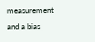measurement and a bias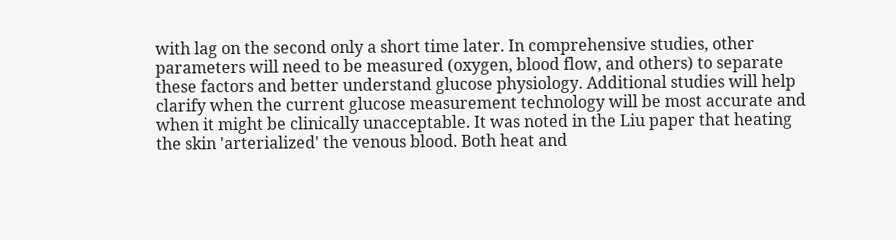with lag on the second only a short time later. In comprehensive studies, other parameters will need to be measured (oxygen, blood flow, and others) to separate these factors and better understand glucose physiology. Additional studies will help clarify when the current glucose measurement technology will be most accurate and when it might be clinically unacceptable. It was noted in the Liu paper that heating the skin 'arterialized' the venous blood. Both heat and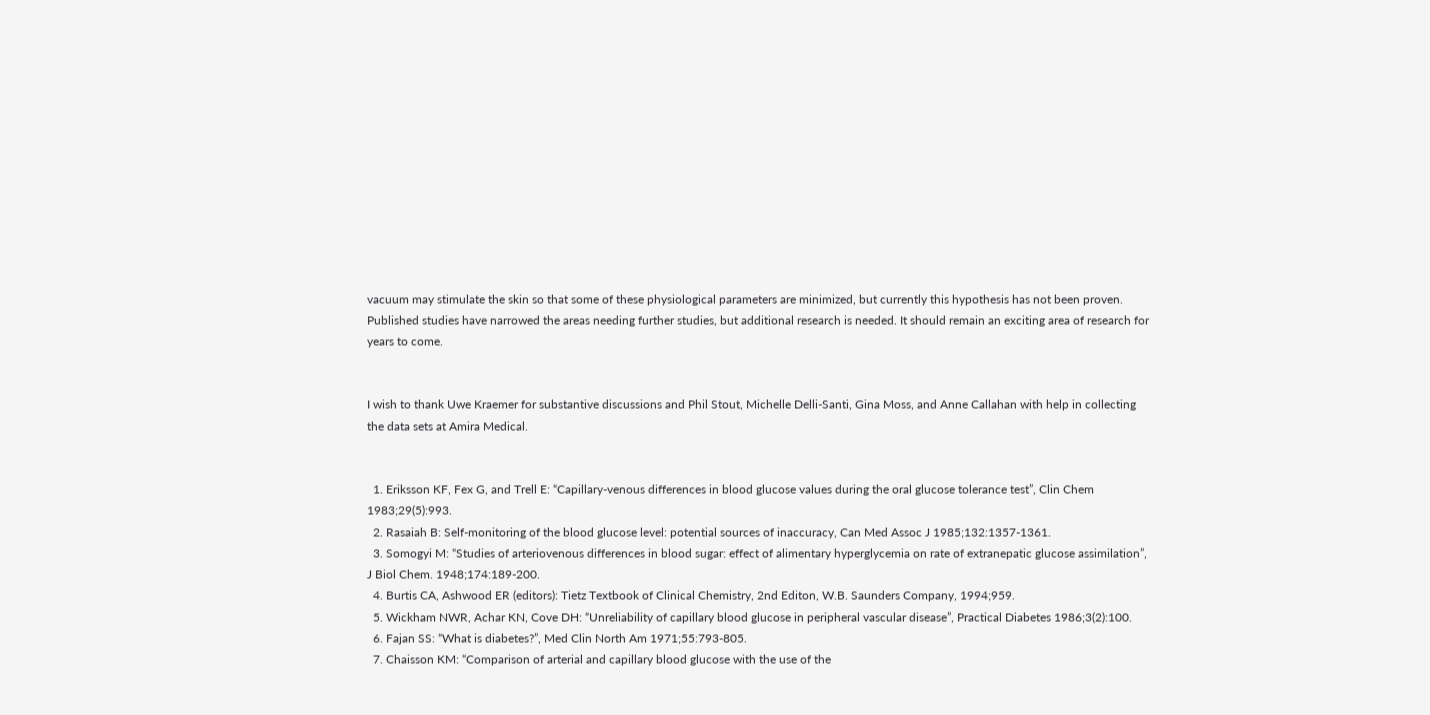vacuum may stimulate the skin so that some of these physiological parameters are minimized, but currently this hypothesis has not been proven. Published studies have narrowed the areas needing further studies, but additional research is needed. It should remain an exciting area of research for years to come.


I wish to thank Uwe Kraemer for substantive discussions and Phil Stout, Michelle Delli-Santi, Gina Moss, and Anne Callahan with help in collecting the data sets at Amira Medical.


  1. Eriksson KF, Fex G, and Trell E: “Capillary-venous differences in blood glucose values during the oral glucose tolerance test”, Clin Chem 1983;29(5):993.
  2. Rasaiah B: Self-monitoring of the blood glucose level: potential sources of inaccuracy, Can Med Assoc J 1985;132:1357-1361.
  3. Somogyi M: “Studies of arteriovenous differences in blood sugar: effect of alimentary hyperglycemia on rate of extranepatic glucose assimilation”, J Biol Chem. 1948;174:189-200.
  4. Burtis CA, Ashwood ER (editors): Tietz Textbook of Clinical Chemistry, 2nd Editon, W.B. Saunders Company, 1994;959.
  5. Wickham NWR, Achar KN, Cove DH: “Unreliability of capillary blood glucose in peripheral vascular disease”, Practical Diabetes 1986;3(2):100.
  6. Fajan SS: “What is diabetes?”, Med Clin North Am 1971;55:793-805.
  7. Chaisson KM: “Comparison of arterial and capillary blood glucose with the use of the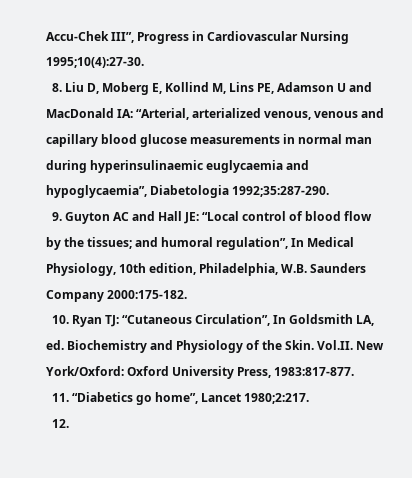Accu-Chek III”, Progress in Cardiovascular Nursing 1995;10(4):27-30.
  8. Liu D, Moberg E, Kollind M, Lins PE, Adamson U and MacDonald IA: “Arterial, arterialized venous, venous and capillary blood glucose measurements in normal man during hyperinsulinaemic euglycaemia and hypoglycaemia”, Diabetologia 1992;35:287-290.
  9. Guyton AC and Hall JE: “Local control of blood flow by the tissues; and humoral regulation”, In Medical Physiology, 10th edition, Philadelphia, W.B. Saunders Company 2000:175-182.
  10. Ryan TJ: “Cutaneous Circulation”, In Goldsmith LA, ed. Biochemistry and Physiology of the Skin. Vol.II. New York/Oxford: Oxford University Press, 1983:817-877.
  11. “Diabetics go home”, Lancet 1980;2:217.
  12.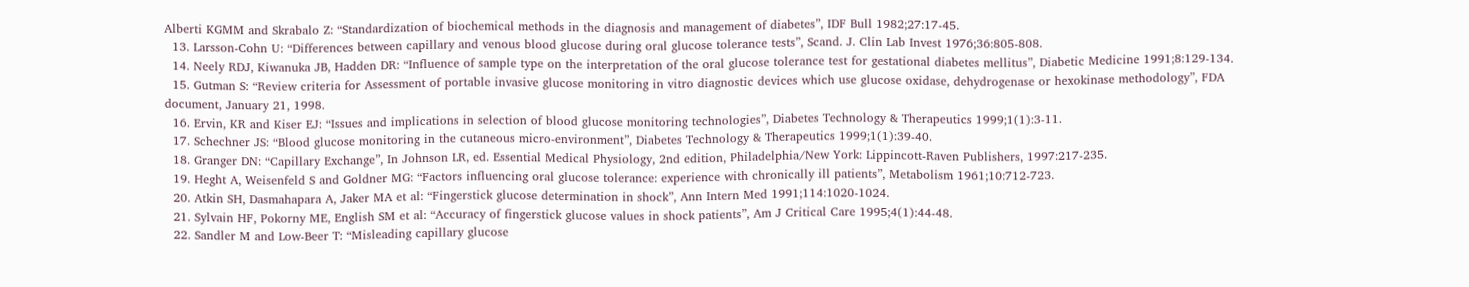Alberti KGMM and Skrabalo Z: “Standardization of biochemical methods in the diagnosis and management of diabetes”, IDF Bull 1982;27:17-45.
  13. Larsson-Cohn U: “Differences between capillary and venous blood glucose during oral glucose tolerance tests”, Scand. J. Clin Lab Invest 1976;36:805-808.
  14. Neely RDJ, Kiwanuka JB, Hadden DR: “Influence of sample type on the interpretation of the oral glucose tolerance test for gestational diabetes mellitus”, Diabetic Medicine 1991;8:129-134.
  15. Gutman S: “Review criteria for Assessment of portable invasive glucose monitoring in vitro diagnostic devices which use glucose oxidase, dehydrogenase or hexokinase methodology”, FDA document, January 21, 1998.
  16. Ervin, KR and Kiser EJ: “Issues and implications in selection of blood glucose monitoring technologies”, Diabetes Technology & Therapeutics 1999;1(1):3-11.
  17. Schechner JS: “Blood glucose monitoring in the cutaneous micro-environment”, Diabetes Technology & Therapeutics 1999;1(1):39-40.
  18. Granger DN: “Capillary Exchange”, In Johnson LR, ed. Essential Medical Physiology, 2nd edition, Philadelphia/New York: Lippincott-Raven Publishers, 1997:217-235.
  19. Heght A, Weisenfeld S and Goldner MG: “Factors influencing oral glucose tolerance: experience with chronically ill patients”, Metabolism 1961;10:712-723.
  20. Atkin SH, Dasmahapara A, Jaker MA et al: “Fingerstick glucose determination in shock”, Ann Intern Med 1991;114:1020-1024.
  21. Sylvain HF, Pokorny ME, English SM et al: “Accuracy of fingerstick glucose values in shock patients”, Am J Critical Care 1995;4(1):44-48.
  22. Sandler M and Low-Beer T: “Misleading capillary glucose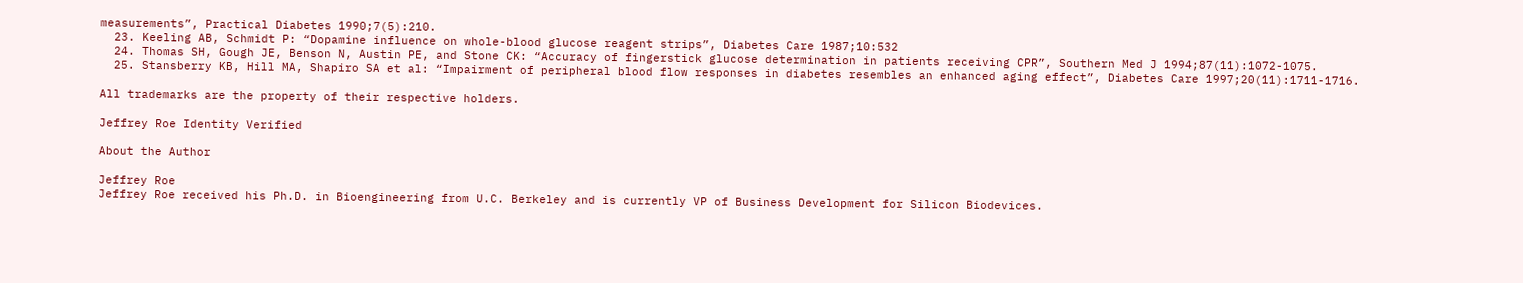measurements”, Practical Diabetes 1990;7(5):210.
  23. Keeling AB, Schmidt P: “Dopamine influence on whole-blood glucose reagent strips”, Diabetes Care 1987;10:532
  24. Thomas SH, Gough JE, Benson N, Austin PE, and Stone CK: “Accuracy of fingerstick glucose determination in patients receiving CPR”, Southern Med J 1994;87(11):1072-1075.
  25. Stansberry KB, Hill MA, Shapiro SA et al: “Impairment of peripheral blood flow responses in diabetes resembles an enhanced aging effect”, Diabetes Care 1997;20(11):1711-1716.

All trademarks are the property of their respective holders.

Jeffrey Roe Identity Verified

About the Author

Jeffrey Roe
Jeffrey Roe received his Ph.D. in Bioengineering from U.C. Berkeley and is currently VP of Business Development for Silicon Biodevices.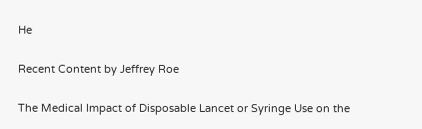He

Recent Content by Jeffrey Roe

The Medical Impact of Disposable Lancet or Syringe Use on the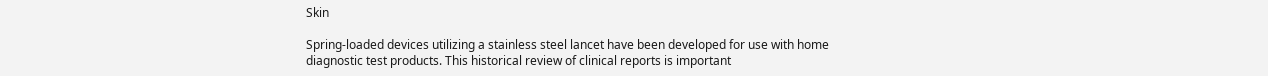Skin

Spring-loaded devices utilizing a stainless steel lancet have been developed for use with home diagnostic test products. This historical review of clinical reports is important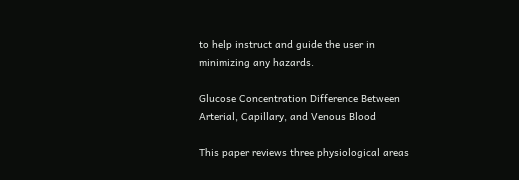to help instruct and guide the user in minimizing any hazards.

Glucose Concentration Difference Between Arterial, Capillary, and Venous Blood

This paper reviews three physiological areas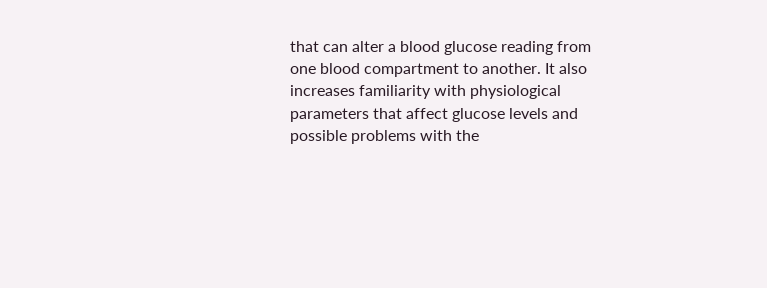that can alter a blood glucose reading from one blood compartment to another. It also increases familiarity with physiological parameters that affect glucose levels and possible problems with the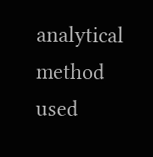analytical method used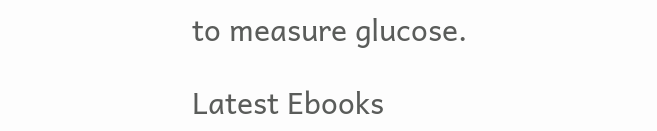to measure glucose.

Latest Ebooks